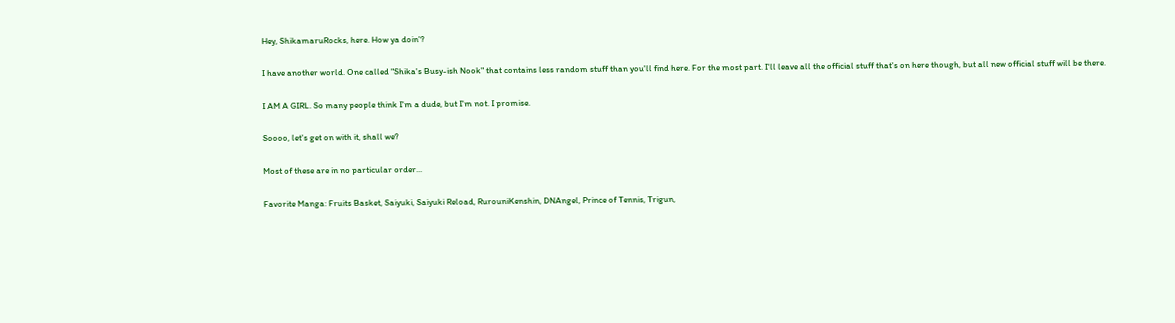Hey, ShikamaruRocks, here. How ya doin'?

I have another world. One called "Shika's Busy-ish Nook" that contains less random stuff than you'll find here. For the most part. I'll leave all the official stuff that's on here though, but all new official stuff will be there.

I AM A GIRL. So many people think I'm a dude, but I'm not. I promise.

Soooo, let's get on with it, shall we?

Most of these are in no particular order...

Favorite Manga: Fruits Basket, Saiyuki, Saiyuki Reload, RurouniKenshin, DNAngel, Prince of Tennis, Trigun,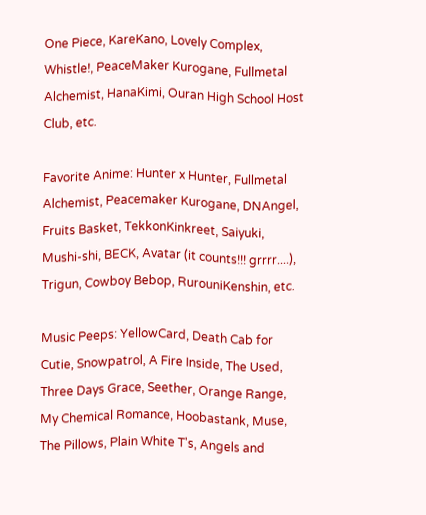One Piece, KareKano, Lovely Complex, Whistle!, PeaceMaker Kurogane, Fullmetal Alchemist, HanaKimi, Ouran High School Host Club, etc.

Favorite Anime: Hunter x Hunter, Fullmetal Alchemist, Peacemaker Kurogane, DNAngel, Fruits Basket, TekkonKinkreet, Saiyuki, Mushi-shi, BECK, Avatar (it counts!!! grrrr....), Trigun, Cowboy Bebop, RurouniKenshin, etc.

Music Peeps: YellowCard, Death Cab for Cutie, Snowpatrol, A Fire Inside, The Used, Three Days Grace, Seether, Orange Range, My Chemical Romance, Hoobastank, Muse, The Pillows, Plain White T's, Angels and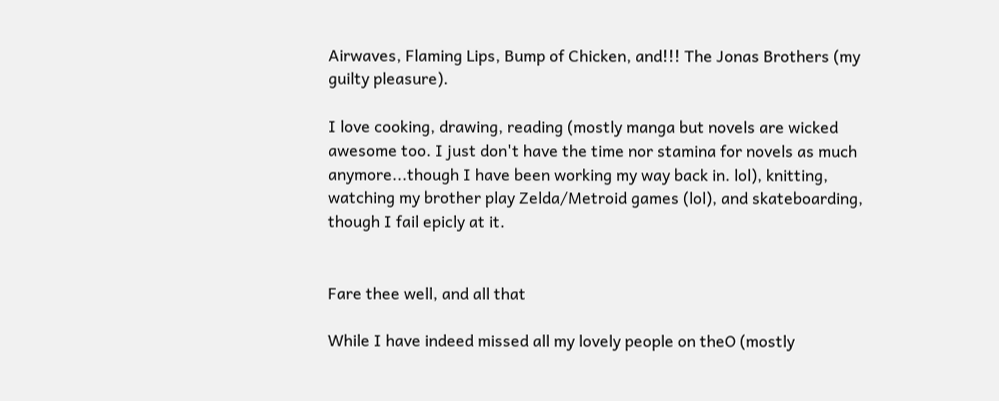Airwaves, Flaming Lips, Bump of Chicken, and!!! The Jonas Brothers (my guilty pleasure).

I love cooking, drawing, reading (mostly manga but novels are wicked awesome too. I just don't have the time nor stamina for novels as much anymore...though I have been working my way back in. lol), knitting, watching my brother play Zelda/Metroid games (lol), and skateboarding, though I fail epicly at it.


Fare thee well, and all that

While I have indeed missed all my lovely people on theO (mostly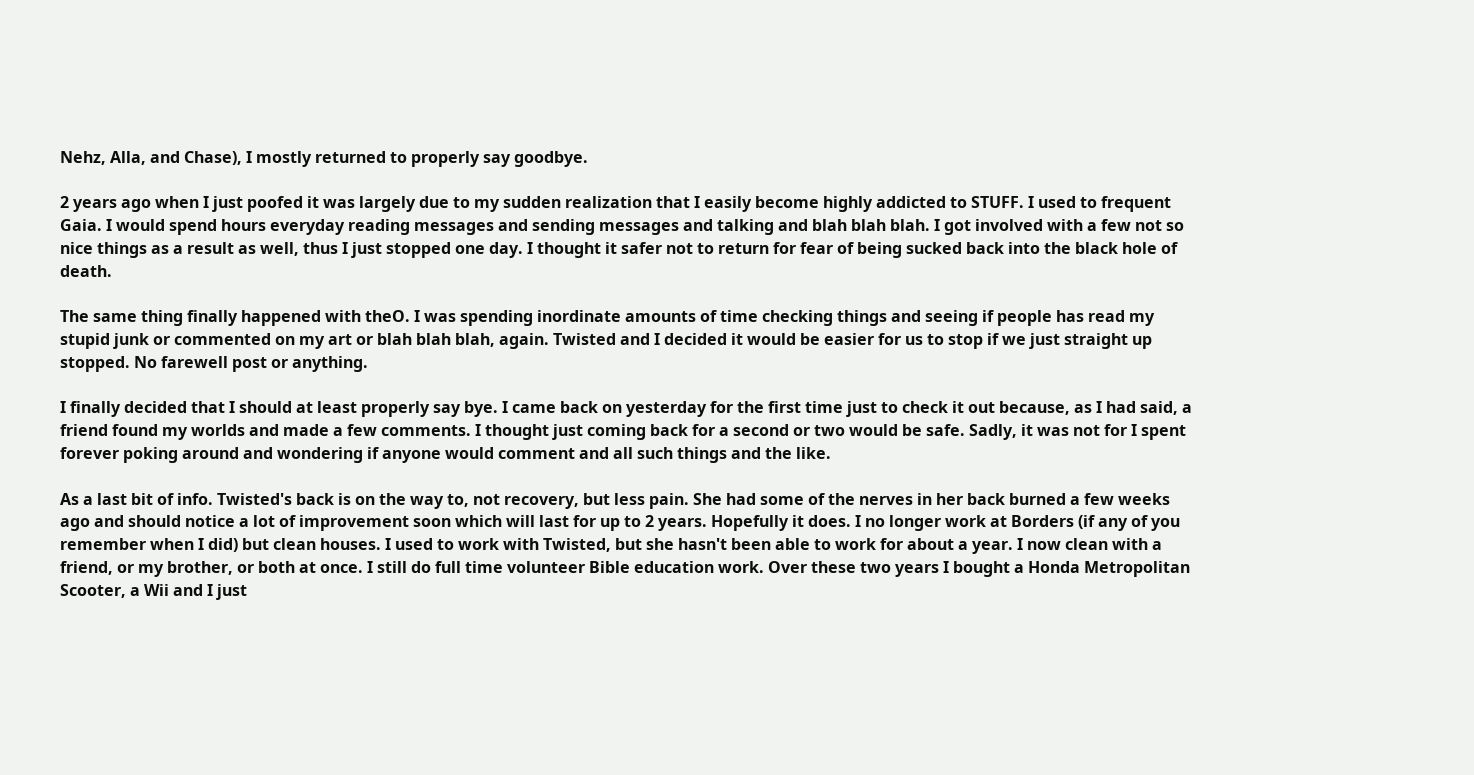Nehz, Alla, and Chase), I mostly returned to properly say goodbye.

2 years ago when I just poofed it was largely due to my sudden realization that I easily become highly addicted to STUFF. I used to frequent Gaia. I would spend hours everyday reading messages and sending messages and talking and blah blah blah. I got involved with a few not so nice things as a result as well, thus I just stopped one day. I thought it safer not to return for fear of being sucked back into the black hole of death.

The same thing finally happened with theO. I was spending inordinate amounts of time checking things and seeing if people has read my stupid junk or commented on my art or blah blah blah, again. Twisted and I decided it would be easier for us to stop if we just straight up stopped. No farewell post or anything.

I finally decided that I should at least properly say bye. I came back on yesterday for the first time just to check it out because, as I had said, a friend found my worlds and made a few comments. I thought just coming back for a second or two would be safe. Sadly, it was not for I spent forever poking around and wondering if anyone would comment and all such things and the like.

As a last bit of info. Twisted's back is on the way to, not recovery, but less pain. She had some of the nerves in her back burned a few weeks ago and should notice a lot of improvement soon which will last for up to 2 years. Hopefully it does. I no longer work at Borders (if any of you remember when I did) but clean houses. I used to work with Twisted, but she hasn't been able to work for about a year. I now clean with a friend, or my brother, or both at once. I still do full time volunteer Bible education work. Over these two years I bought a Honda Metropolitan Scooter, a Wii and I just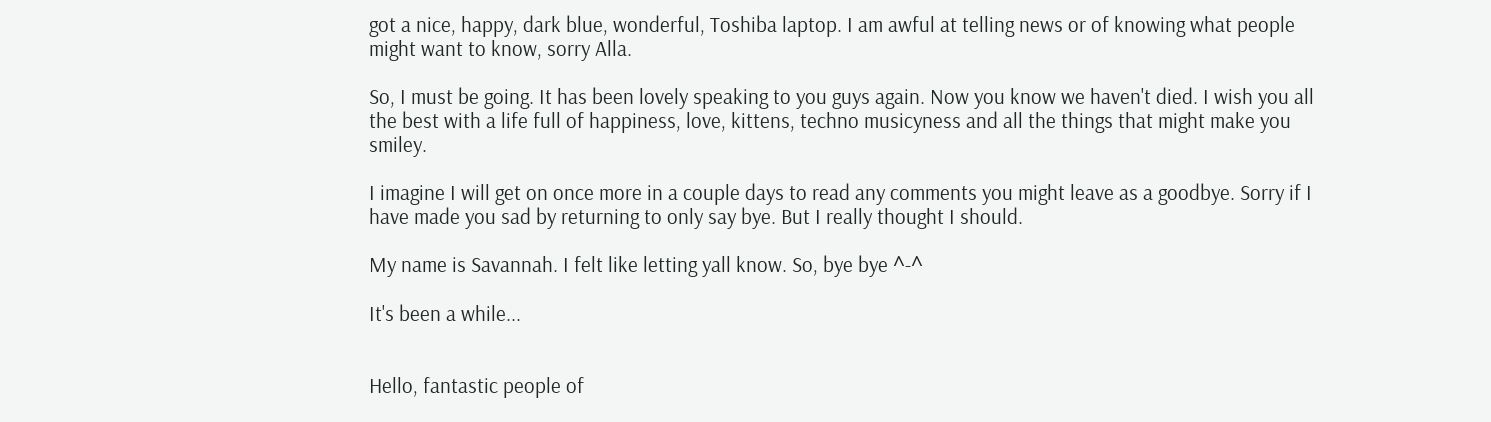got a nice, happy, dark blue, wonderful, Toshiba laptop. I am awful at telling news or of knowing what people might want to know, sorry Alla.

So, I must be going. It has been lovely speaking to you guys again. Now you know we haven't died. I wish you all the best with a life full of happiness, love, kittens, techno musicyness and all the things that might make you smiley.

I imagine I will get on once more in a couple days to read any comments you might leave as a goodbye. Sorry if I have made you sad by returning to only say bye. But I really thought I should.

My name is Savannah. I felt like letting yall know. So, bye bye ^-^

It's been a while...


Hello, fantastic people of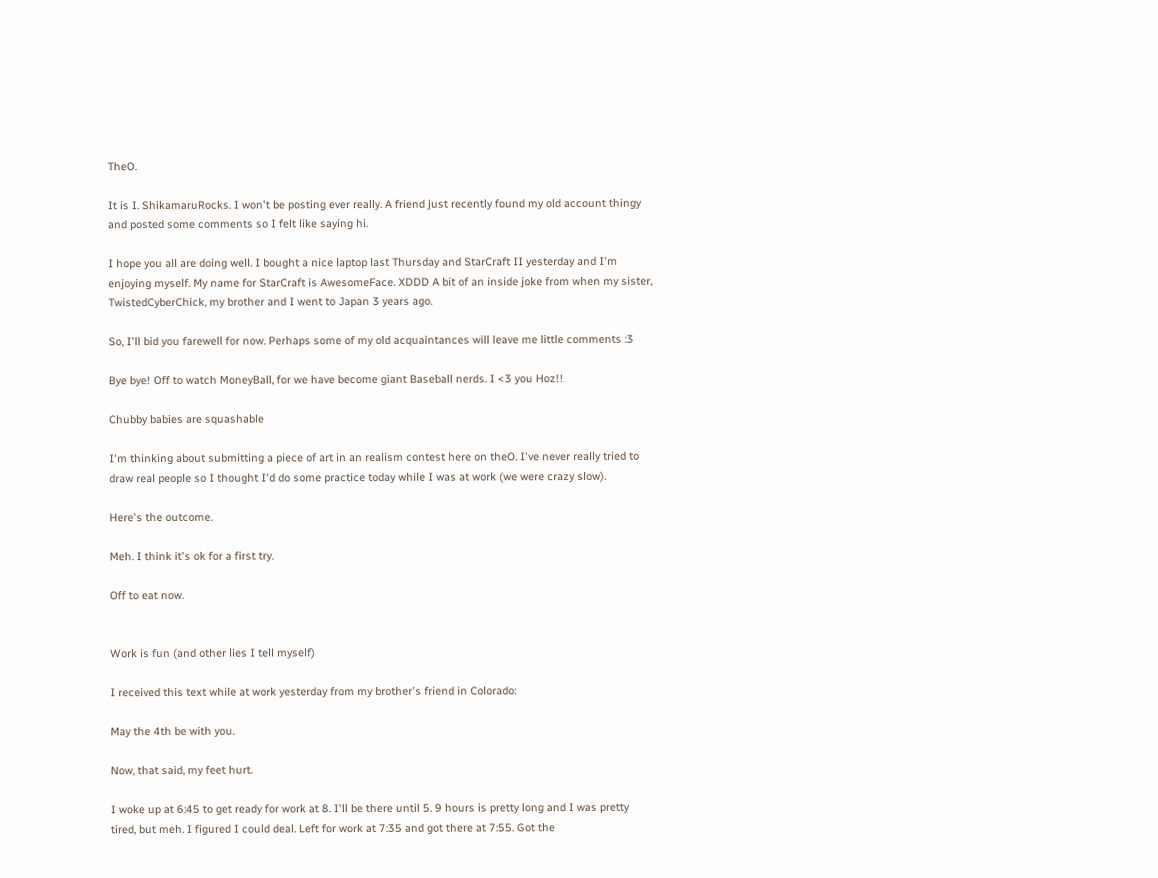TheO.

It is I. ShikamaruRocks. I won't be posting ever really. A friend just recently found my old account thingy and posted some comments so I felt like saying hi.

I hope you all are doing well. I bought a nice laptop last Thursday and StarCraft II yesterday and I'm enjoying myself. My name for StarCraft is AwesomeFace. XDDD A bit of an inside joke from when my sister, TwistedCyberChick, my brother and I went to Japan 3 years ago.

So, I'll bid you farewell for now. Perhaps some of my old acquaintances will leave me little comments :3

Bye bye! Off to watch MoneyBall, for we have become giant Baseball nerds. I <3 you Hoz!!

Chubby babies are squashable

I'm thinking about submitting a piece of art in an realism contest here on theO. I've never really tried to draw real people so I thought I'd do some practice today while I was at work (we were crazy slow).

Here's the outcome.

Meh. I think it's ok for a first try.

Off to eat now.


Work is fun (and other lies I tell myself)

I received this text while at work yesterday from my brother's friend in Colorado:

May the 4th be with you.

Now, that said, my feet hurt.

I woke up at 6:45 to get ready for work at 8. I'll be there until 5. 9 hours is pretty long and I was pretty tired, but meh. I figured I could deal. Left for work at 7:35 and got there at 7:55. Got the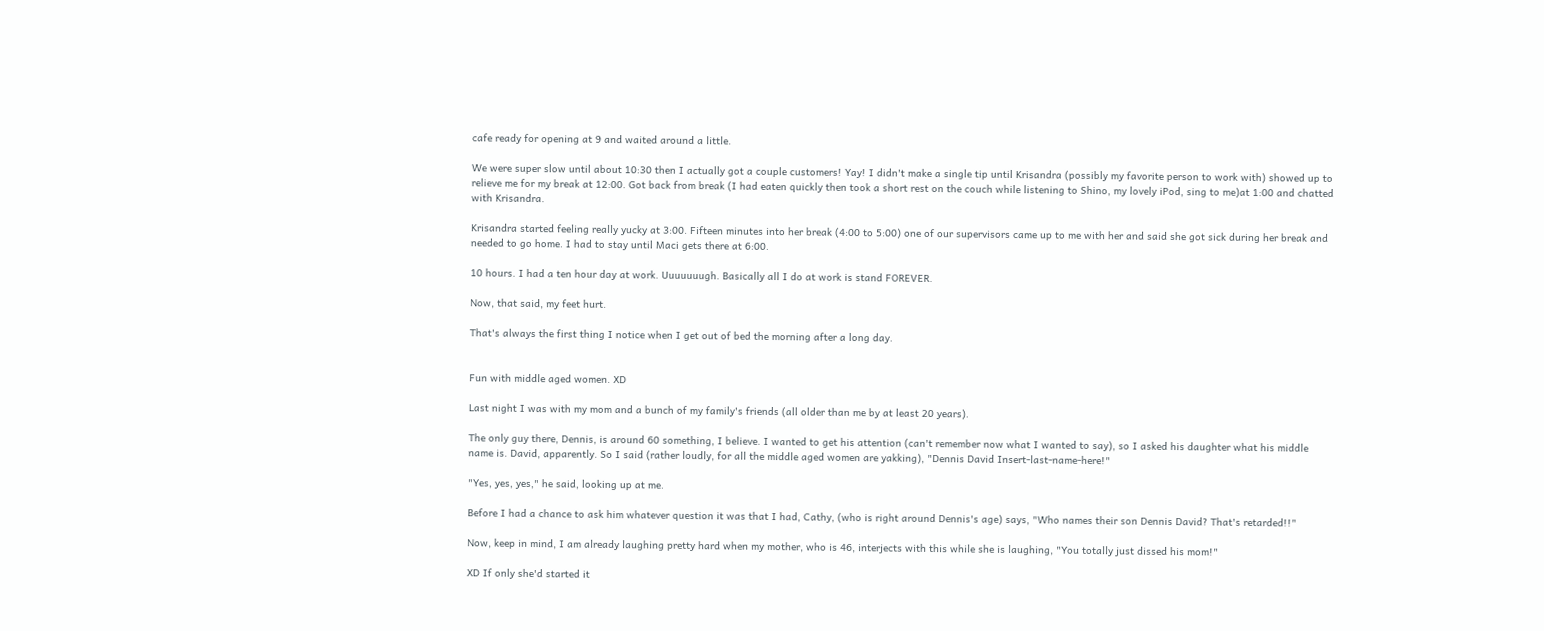cafe ready for opening at 9 and waited around a little.

We were super slow until about 10:30 then I actually got a couple customers! Yay! I didn't make a single tip until Krisandra (possibly my favorite person to work with) showed up to relieve me for my break at 12:00. Got back from break (I had eaten quickly then took a short rest on the couch while listening to Shino, my lovely iPod, sing to me)at 1:00 and chatted with Krisandra.

Krisandra started feeling really yucky at 3:00. Fifteen minutes into her break (4:00 to 5:00) one of our supervisors came up to me with her and said she got sick during her break and needed to go home. I had to stay until Maci gets there at 6:00.

10 hours. I had a ten hour day at work. Uuuuuuugh. Basically all I do at work is stand FOREVER.

Now, that said, my feet hurt.

That's always the first thing I notice when I get out of bed the morning after a long day.


Fun with middle aged women. XD

Last night I was with my mom and a bunch of my family's friends (all older than me by at least 20 years).

The only guy there, Dennis, is around 60 something, I believe. I wanted to get his attention (can't remember now what I wanted to say), so I asked his daughter what his middle name is. David, apparently. So I said (rather loudly, for all the middle aged women are yakking), "Dennis David Insert-last-name-here!"

"Yes, yes, yes," he said, looking up at me.

Before I had a chance to ask him whatever question it was that I had, Cathy, (who is right around Dennis's age) says, "Who names their son Dennis David? That's retarded!!"

Now, keep in mind, I am already laughing pretty hard when my mother, who is 46, interjects with this while she is laughing, "You totally just dissed his mom!"

XD If only she'd started it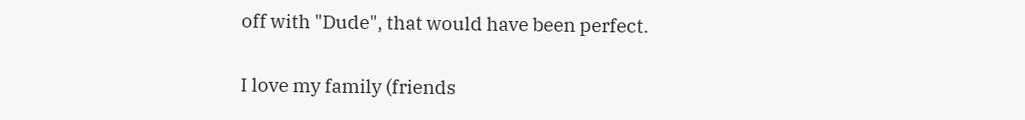off with "Dude", that would have been perfect.

I love my family (friends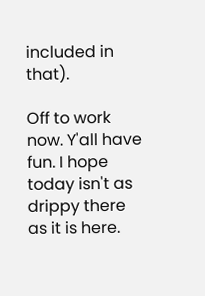included in that).

Off to work now. Y'all have fun. I hope today isn't as drippy there as it is here.